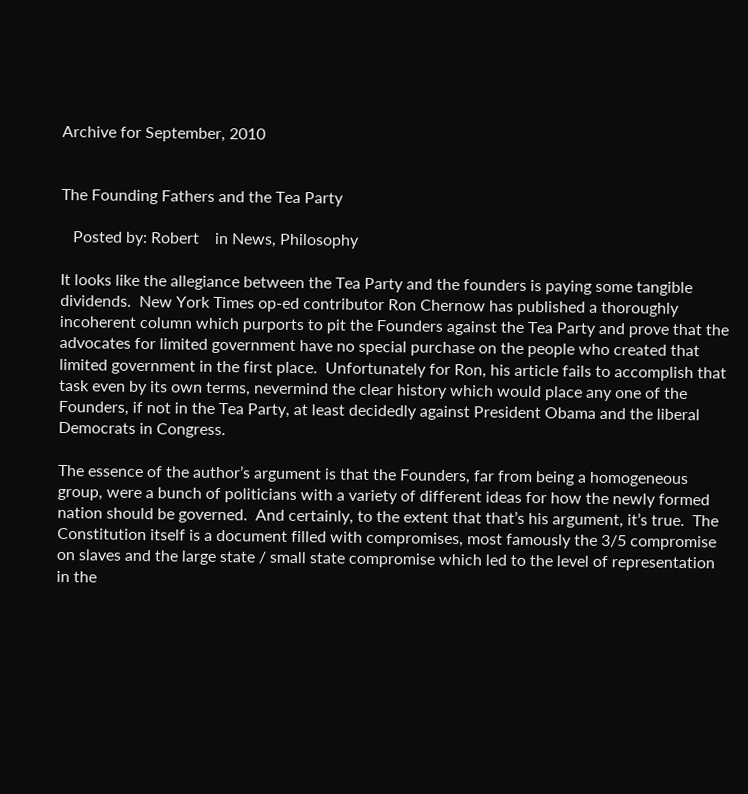Archive for September, 2010


The Founding Fathers and the Tea Party

   Posted by: Robert    in News, Philosophy

It looks like the allegiance between the Tea Party and the founders is paying some tangible dividends.  New York Times op-ed contributor Ron Chernow has published a thoroughly incoherent column which purports to pit the Founders against the Tea Party and prove that the advocates for limited government have no special purchase on the people who created that limited government in the first place.  Unfortunately for Ron, his article fails to accomplish that task even by its own terms, nevermind the clear history which would place any one of the Founders, if not in the Tea Party, at least decidedly against President Obama and the liberal Democrats in Congress.

The essence of the author’s argument is that the Founders, far from being a homogeneous group, were a bunch of politicians with a variety of different ideas for how the newly formed nation should be governed.  And certainly, to the extent that that’s his argument, it’s true.  The Constitution itself is a document filled with compromises, most famously the 3/5 compromise on slaves and the large state / small state compromise which led to the level of representation in the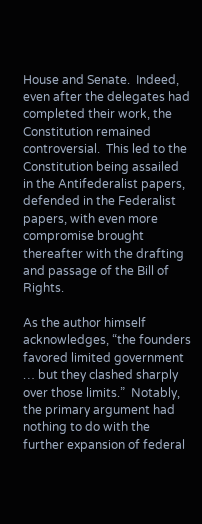House and Senate.  Indeed, even after the delegates had completed their work, the Constitution remained controversial.  This led to the Constitution being assailed in the Antifederalist papers, defended in the Federalist papers, with even more compromise brought thereafter with the drafting and passage of the Bill of Rights.

As the author himself acknowledges, “the founders favored limited government … but they clashed sharply over those limits.”  Notably, the primary argument had nothing to do with the further expansion of federal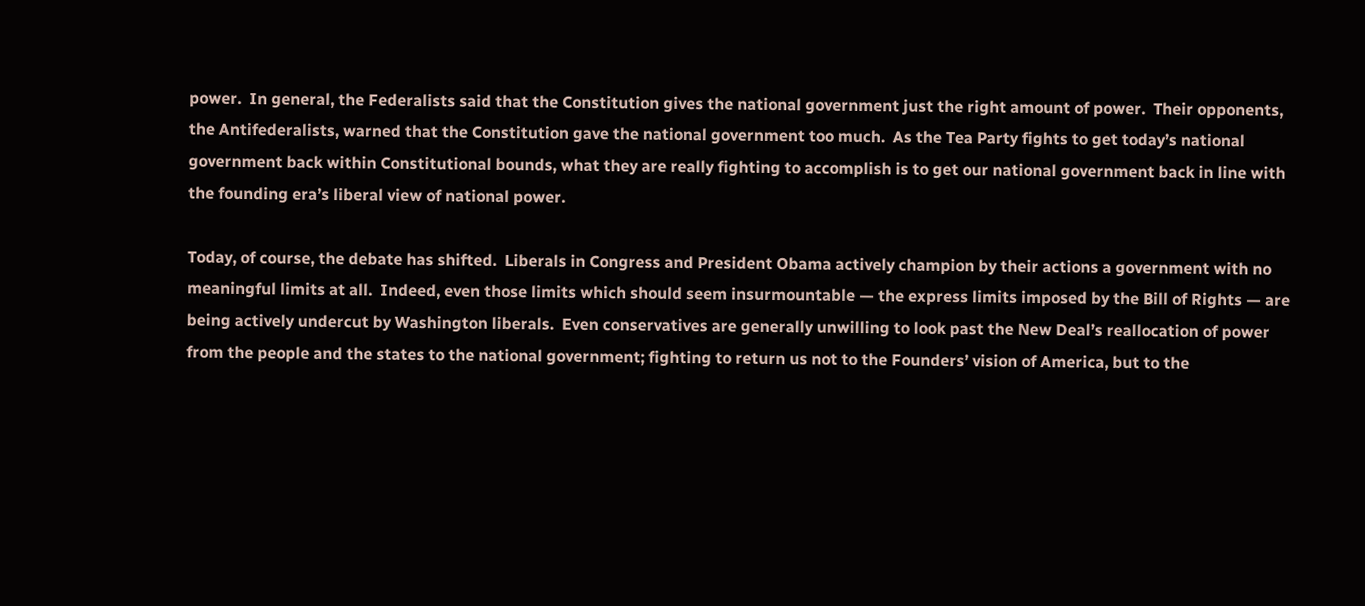power.  In general, the Federalists said that the Constitution gives the national government just the right amount of power.  Their opponents, the Antifederalists, warned that the Constitution gave the national government too much.  As the Tea Party fights to get today’s national government back within Constitutional bounds, what they are really fighting to accomplish is to get our national government back in line with the founding era’s liberal view of national power.

Today, of course, the debate has shifted.  Liberals in Congress and President Obama actively champion by their actions a government with no meaningful limits at all.  Indeed, even those limits which should seem insurmountable — the express limits imposed by the Bill of Rights — are being actively undercut by Washington liberals.  Even conservatives are generally unwilling to look past the New Deal’s reallocation of power from the people and the states to the national government; fighting to return us not to the Founders’ vision of America, but to the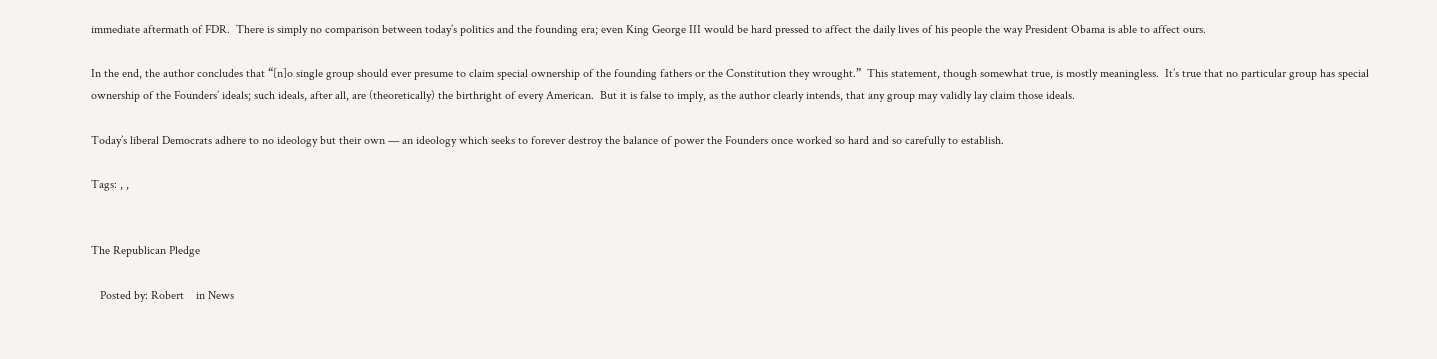immediate aftermath of FDR.  There is simply no comparison between today’s politics and the founding era; even King George III would be hard pressed to affect the daily lives of his people the way President Obama is able to affect ours.

In the end, the author concludes that “[n]o single group should ever presume to claim special ownership of the founding fathers or the Constitution they wrought.”  This statement, though somewhat true, is mostly meaningless.  It’s true that no particular group has special ownership of the Founders’ ideals; such ideals, after all, are (theoretically) the birthright of every American.  But it is false to imply, as the author clearly intends, that any group may validly lay claim those ideals.

Today’s liberal Democrats adhere to no ideology but their own — an ideology which seeks to forever destroy the balance of power the Founders once worked so hard and so carefully to establish.

Tags: , ,


The Republican Pledge

   Posted by: Robert    in News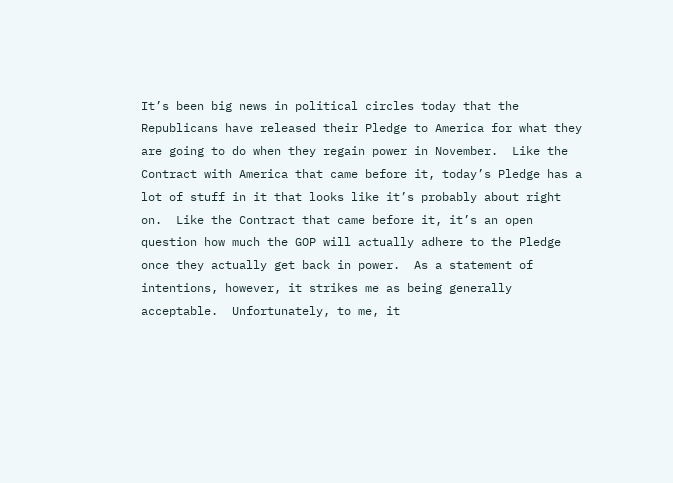It’s been big news in political circles today that the Republicans have released their Pledge to America for what they are going to do when they regain power in November.  Like the Contract with America that came before it, today’s Pledge has a lot of stuff in it that looks like it’s probably about right on.  Like the Contract that came before it, it’s an open question how much the GOP will actually adhere to the Pledge once they actually get back in power.  As a statement of intentions, however, it strikes me as being generally acceptable.  Unfortunately, to me, it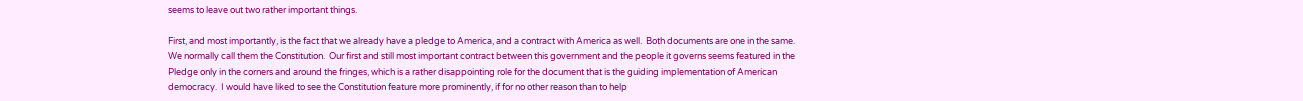seems to leave out two rather important things.

First, and most importantly, is the fact that we already have a pledge to America, and a contract with America as well.  Both documents are one in the same.  We normally call them the Constitution.  Our first and still most important contract between this government and the people it governs seems featured in the Pledge only in the corners and around the fringes, which is a rather disappointing role for the document that is the guiding implementation of American democracy.  I would have liked to see the Constitution feature more prominently, if for no other reason than to help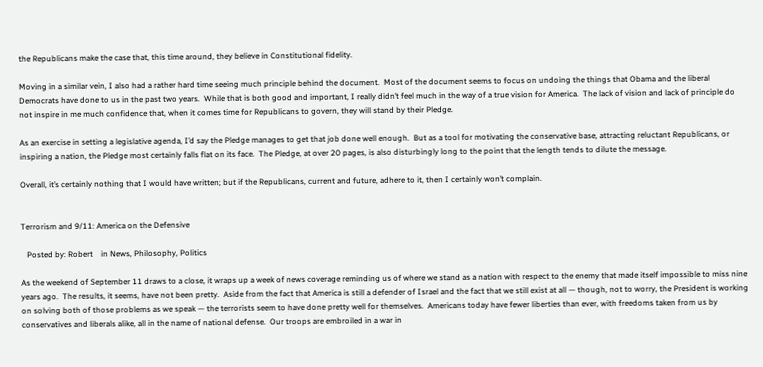the Republicans make the case that, this time around, they believe in Constitutional fidelity.

Moving in a similar vein, I also had a rather hard time seeing much principle behind the document.  Most of the document seems to focus on undoing the things that Obama and the liberal Democrats have done to us in the past two years.  While that is both good and important, I really didn’t feel much in the way of a true vision for America.  The lack of vision and lack of principle do not inspire in me much confidence that, when it comes time for Republicans to govern, they will stand by their Pledge.

As an exercise in setting a legislative agenda, I’d say the Pledge manages to get that job done well enough.  But as a tool for motivating the conservative base, attracting reluctant Republicans, or inspiring a nation, the Pledge most certainly falls flat on its face.  The Pledge, at over 20 pages, is also disturbingly long to the point that the length tends to dilute the message.

Overall, it’s certainly nothing that I would have written; but if the Republicans, current and future, adhere to it, then I certainly won’t complain.


Terrorism and 9/11: America on the Defensive

   Posted by: Robert    in News, Philosophy, Politics

As the weekend of September 11 draws to a close, it wraps up a week of news coverage reminding us of where we stand as a nation with respect to the enemy that made itself impossible to miss nine years ago.  The results, it seems, have not been pretty.  Aside from the fact that America is still a defender of Israel and the fact that we still exist at all — though, not to worry, the President is working on solving both of those problems as we speak — the terrorists seem to have done pretty well for themselves.  Americans today have fewer liberties than ever, with freedoms taken from us by conservatives and liberals alike, all in the name of national defense.  Our troops are embroiled in a war in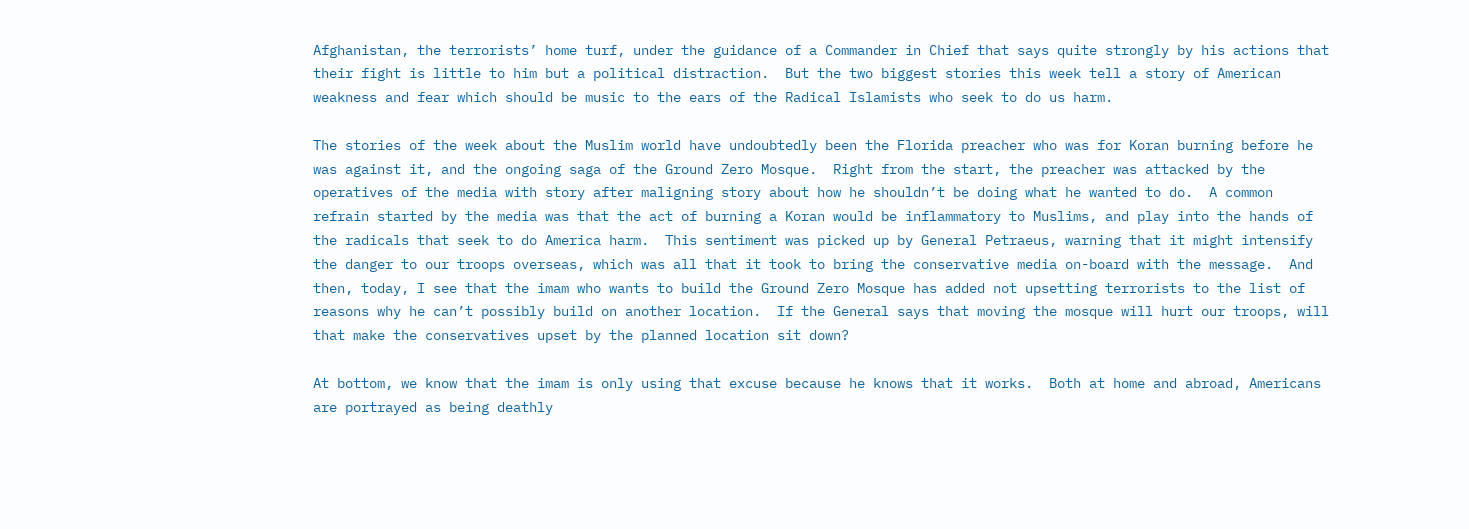Afghanistan, the terrorists’ home turf, under the guidance of a Commander in Chief that says quite strongly by his actions that their fight is little to him but a political distraction.  But the two biggest stories this week tell a story of American weakness and fear which should be music to the ears of the Radical Islamists who seek to do us harm.

The stories of the week about the Muslim world have undoubtedly been the Florida preacher who was for Koran burning before he was against it, and the ongoing saga of the Ground Zero Mosque.  Right from the start, the preacher was attacked by the operatives of the media with story after maligning story about how he shouldn’t be doing what he wanted to do.  A common refrain started by the media was that the act of burning a Koran would be inflammatory to Muslims, and play into the hands of the radicals that seek to do America harm.  This sentiment was picked up by General Petraeus, warning that it might intensify the danger to our troops overseas, which was all that it took to bring the conservative media on-board with the message.  And then, today, I see that the imam who wants to build the Ground Zero Mosque has added not upsetting terrorists to the list of reasons why he can’t possibly build on another location.  If the General says that moving the mosque will hurt our troops, will that make the conservatives upset by the planned location sit down?

At bottom, we know that the imam is only using that excuse because he knows that it works.  Both at home and abroad, Americans are portrayed as being deathly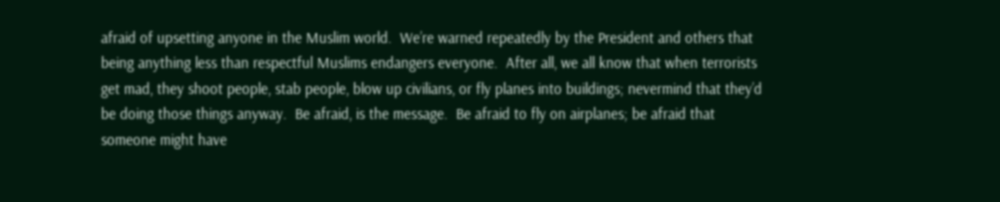afraid of upsetting anyone in the Muslim world.  We’re warned repeatedly by the President and others that being anything less than respectful Muslims endangers everyone.  After all, we all know that when terrorists get mad, they shoot people, stab people, blow up civilians, or fly planes into buildings; nevermind that they’d be doing those things anyway.  Be afraid, is the message.  Be afraid to fly on airplanes; be afraid that someone might have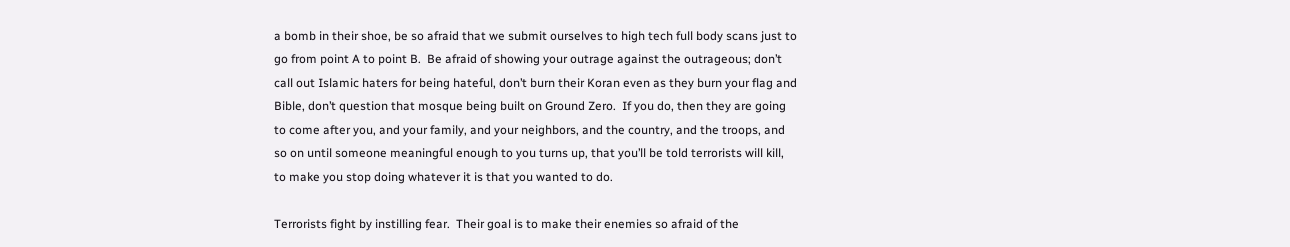a bomb in their shoe, be so afraid that we submit ourselves to high tech full body scans just to go from point A to point B.  Be afraid of showing your outrage against the outrageous; don’t call out Islamic haters for being hateful, don’t burn their Koran even as they burn your flag and Bible, don’t question that mosque being built on Ground Zero.  If you do, then they are going to come after you, and your family, and your neighbors, and the country, and the troops, and so on until someone meaningful enough to you turns up, that you’ll be told terrorists will kill, to make you stop doing whatever it is that you wanted to do.

Terrorists fight by instilling fear.  Their goal is to make their enemies so afraid of the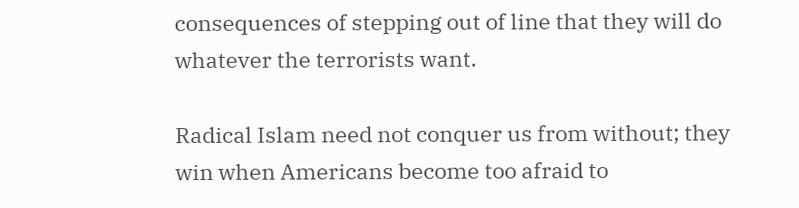consequences of stepping out of line that they will do whatever the terrorists want.

Radical Islam need not conquer us from without; they win when Americans become too afraid to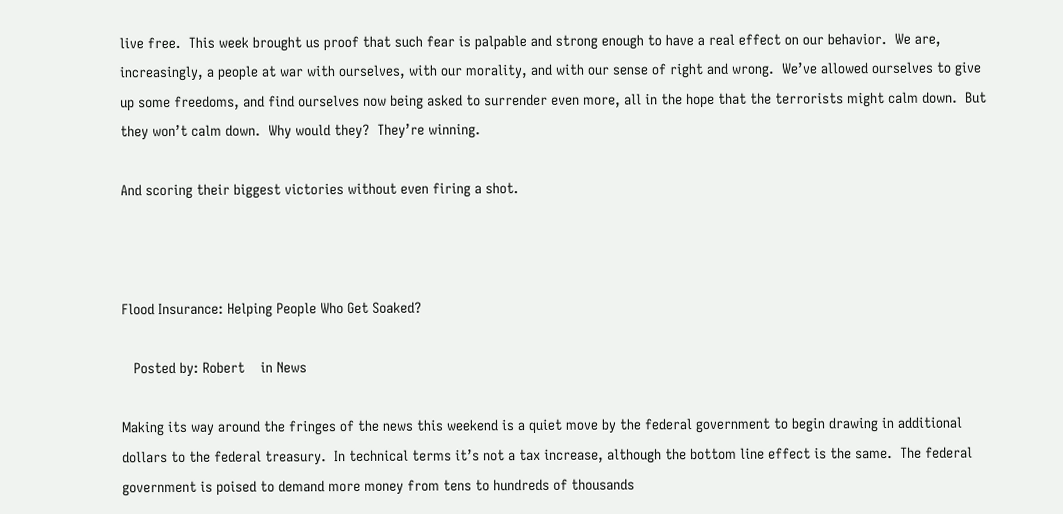live free.  This week brought us proof that such fear is palpable and strong enough to have a real effect on our behavior.  We are, increasingly, a people at war with ourselves, with our morality, and with our sense of right and wrong.  We’ve allowed ourselves to give up some freedoms, and find ourselves now being asked to surrender even more, all in the hope that the terrorists might calm down.  But they won’t calm down.  Why would they?  They’re winning.

And scoring their biggest victories without even firing a shot.



Flood Insurance: Helping People Who Get Soaked?

   Posted by: Robert    in News

Making its way around the fringes of the news this weekend is a quiet move by the federal government to begin drawing in additional dollars to the federal treasury.  In technical terms it’s not a tax increase, although the bottom line effect is the same.  The federal government is poised to demand more money from tens to hundreds of thousands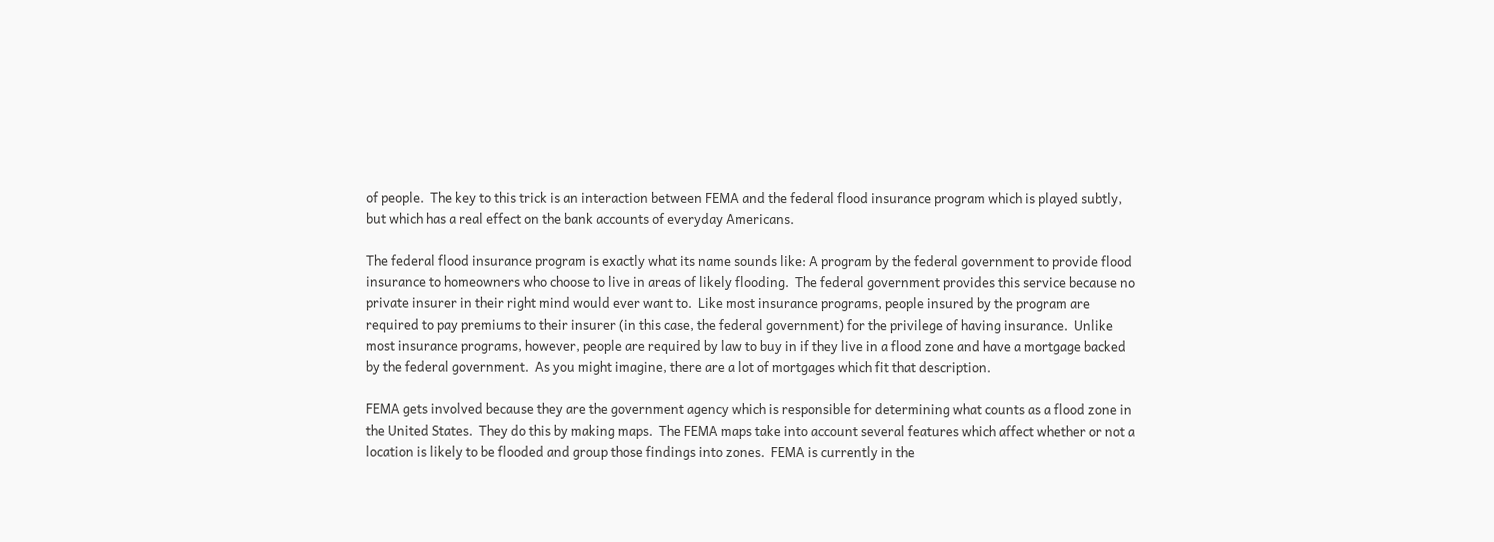of people.  The key to this trick is an interaction between FEMA and the federal flood insurance program which is played subtly, but which has a real effect on the bank accounts of everyday Americans.

The federal flood insurance program is exactly what its name sounds like: A program by the federal government to provide flood insurance to homeowners who choose to live in areas of likely flooding.  The federal government provides this service because no private insurer in their right mind would ever want to.  Like most insurance programs, people insured by the program are required to pay premiums to their insurer (in this case, the federal government) for the privilege of having insurance.  Unlike most insurance programs, however, people are required by law to buy in if they live in a flood zone and have a mortgage backed by the federal government.  As you might imagine, there are a lot of mortgages which fit that description.

FEMA gets involved because they are the government agency which is responsible for determining what counts as a flood zone in the United States.  They do this by making maps.  The FEMA maps take into account several features which affect whether or not a location is likely to be flooded and group those findings into zones.  FEMA is currently in the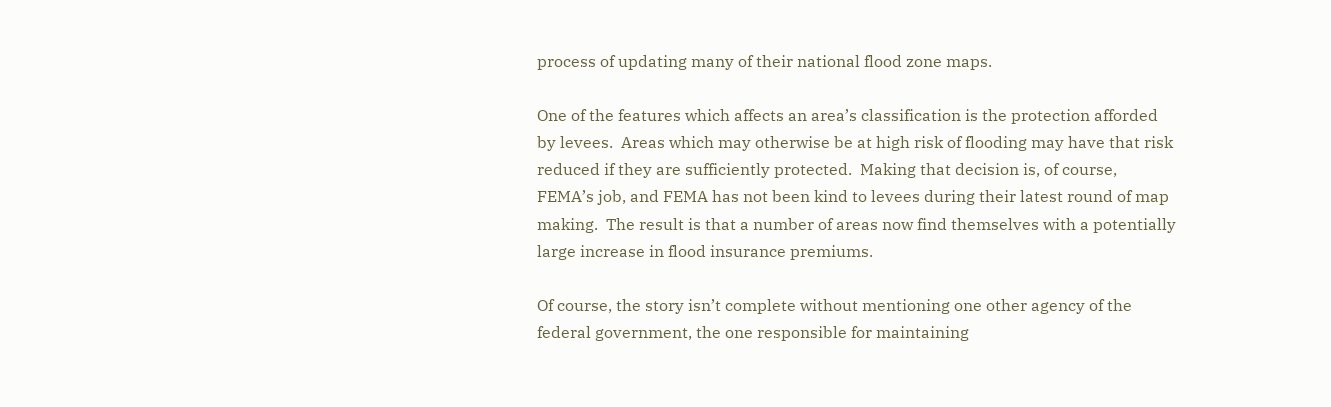process of updating many of their national flood zone maps.

One of the features which affects an area’s classification is the protection afforded by levees.  Areas which may otherwise be at high risk of flooding may have that risk reduced if they are sufficiently protected.  Making that decision is, of course, FEMA’s job, and FEMA has not been kind to levees during their latest round of map making.  The result is that a number of areas now find themselves with a potentially large increase in flood insurance premiums.

Of course, the story isn’t complete without mentioning one other agency of the federal government, the one responsible for maintaining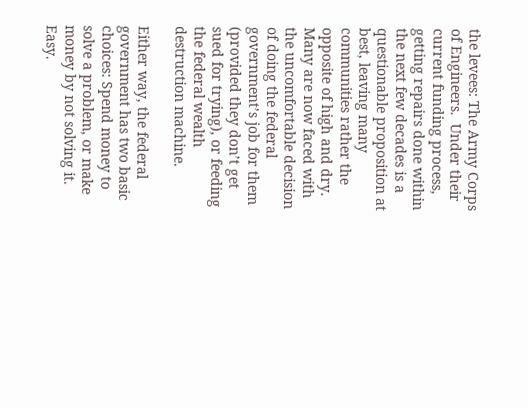the levees: The Army Corps of Engineers.  Under their current funding process, getting repairs done within the next few decades is a questionable proposition at best, leaving many communities rather the opposite of high and dry.  Many are now faced with the uncomfortable decision of doing the federal government’s job for them (provided they don’t get sued for trying), or feeding the federal wealth destruction machine.

Either way, the federal government has two basic choices: Spend money to solve a problem, or make money by not solving it.  Easy.